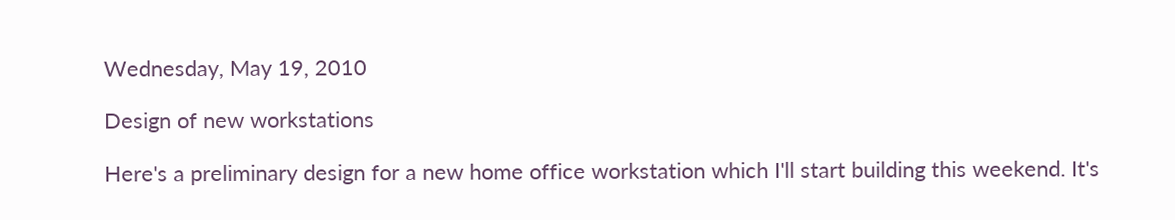Wednesday, May 19, 2010

Design of new workstations

Here's a preliminary design for a new home office workstation which I'll start building this weekend. It's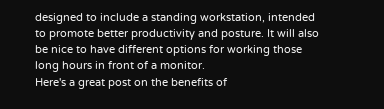designed to include a standing workstation, intended to promote better productivity and posture. It will also be nice to have different options for working those long hours in front of a monitor.
Here's a great post on the benefits of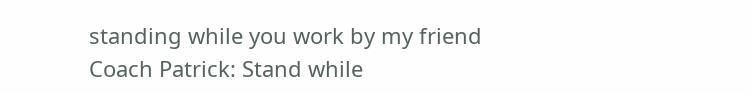standing while you work by my friend Coach Patrick: Stand while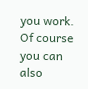you work.
Of course you can also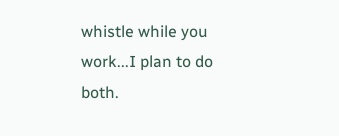whistle while you work...I plan to do both.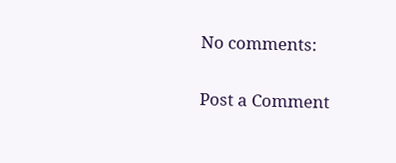No comments:

Post a Comment